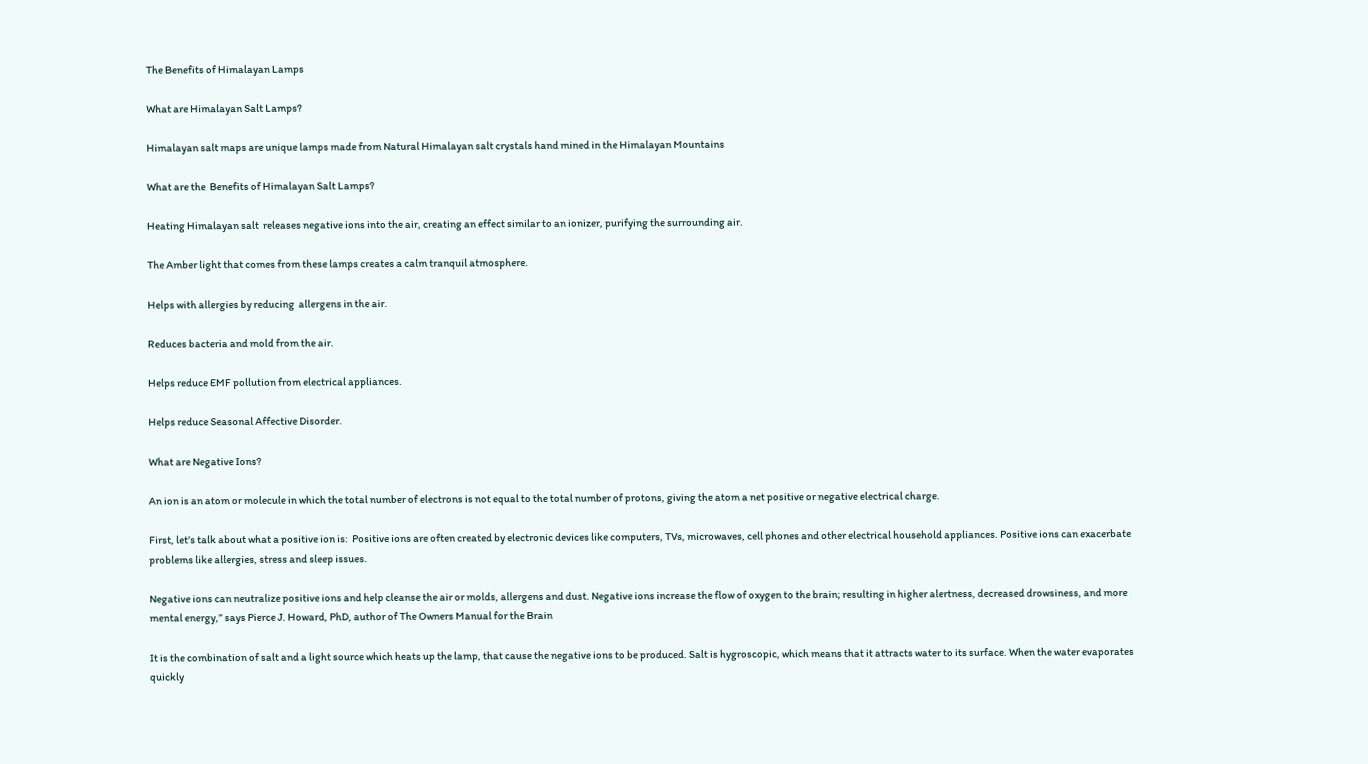The Benefits of Himalayan Lamps

What are Himalayan Salt Lamps?

Himalayan salt maps are unique lamps made from Natural Himalayan salt crystals hand mined in the Himalayan Mountains

What are the  Benefits of Himalayan Salt Lamps?

Heating Himalayan salt  releases negative ions into the air, creating an effect similar to an ionizer, purifying the surrounding air.

The Amber light that comes from these lamps creates a calm tranquil atmosphere.

Helps with allergies by reducing  allergens in the air.

Reduces bacteria and mold from the air.

Helps reduce EMF pollution from electrical appliances.

Helps reduce Seasonal Affective Disorder.

What are Negative Ions?

An ion is an atom or molecule in which the total number of electrons is not equal to the total number of protons, giving the atom a net positive or negative electrical charge.

First, let’s talk about what a positive ion is:  Positive ions are often created by electronic devices like computers, TVs, microwaves, cell phones and other electrical household appliances. Positive ions can exacerbate problems like allergies, stress and sleep issues.

Negative ions can neutralize positive ions and help cleanse the air or molds, allergens and dust. Negative ions increase the flow of oxygen to the brain; resulting in higher alertness, decreased drowsiness, and more mental energy,” says Pierce J. Howard, PhD, author of The Owners Manual for the Brain

It is the combination of salt and a light source which heats up the lamp, that cause the negative ions to be produced. Salt is hygroscopic, which means that it attracts water to its surface. When the water evaporates quickly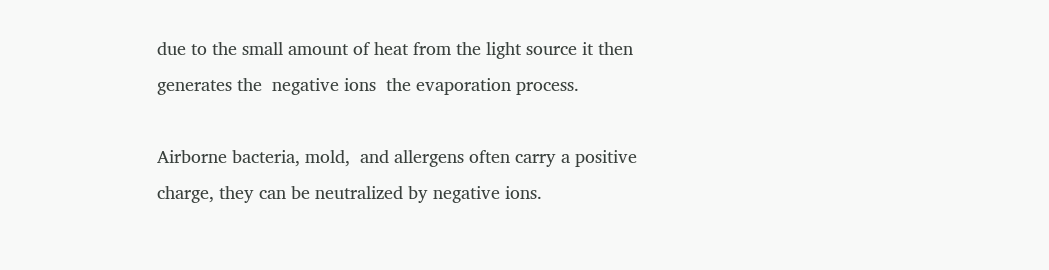due to the small amount of heat from the light source it then generates the  negative ions  the evaporation process.

Airborne bacteria, mold,  and allergens often carry a positive charge, they can be neutralized by negative ions.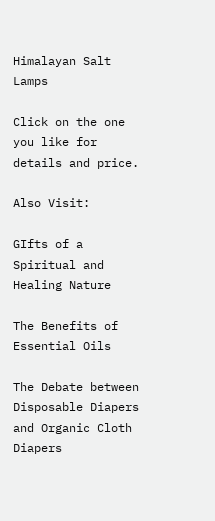Himalayan Salt Lamps

Click on the one you like for details and price.

Also Visit:

GIfts of a Spiritual and Healing Nature

The Benefits of Essential Oils

The Debate between Disposable Diapers and Organic Cloth  Diapers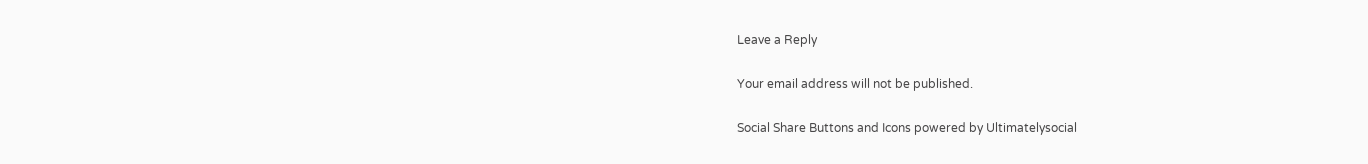Leave a Reply

Your email address will not be published.

Social Share Buttons and Icons powered by Ultimatelysocial